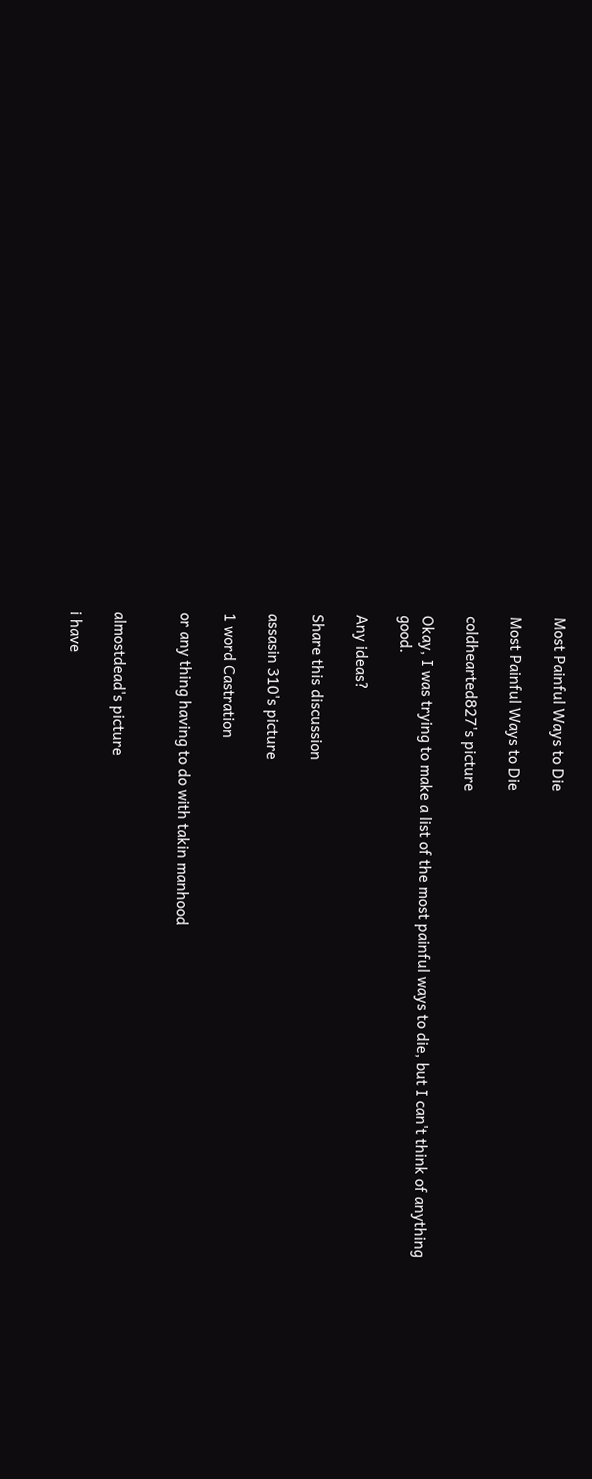Most Painful Ways to Die

Most Painful Ways to Die

coldhearted827's picture

Okay, I was trying to make a list of the most painful ways to die, but I can't think of anything good.

Any ideas?

Share this discussion

assasin 310's picture

1 word Castration

or any thing having to do with takin manhood


almostdead's picture

i have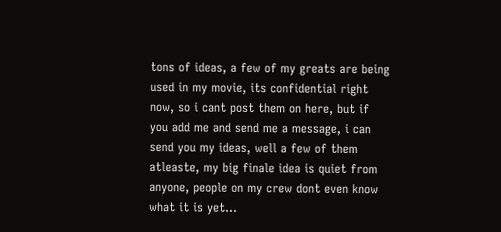tons of ideas, a few of my greats are being used in my movie, its confidential right now, so i cant post them on here, but if you add me and send me a message, i can send you my ideas, well a few of them atleaste, my big finale idea is quiet from anyone, people on my crew dont even know what it is yet...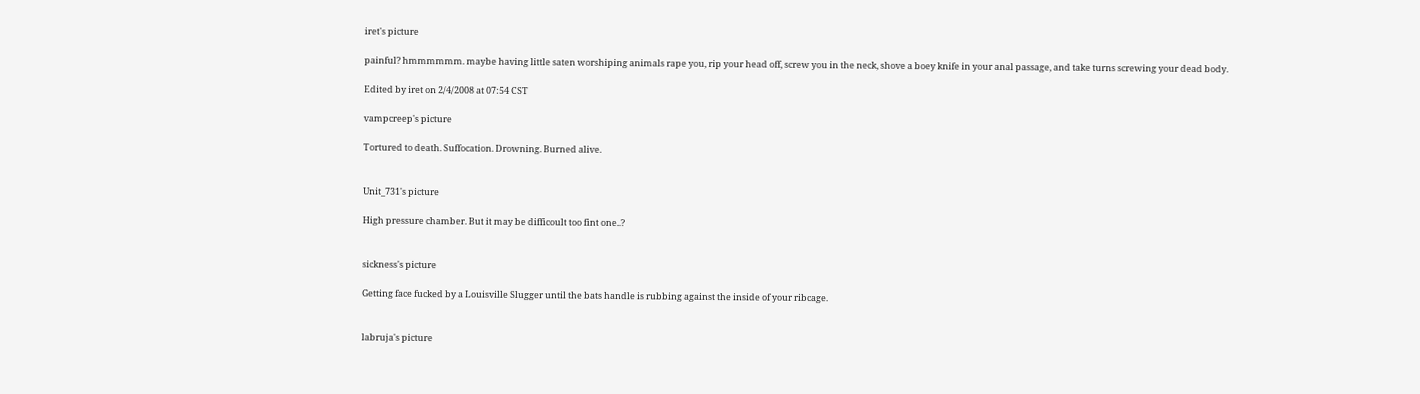iret's picture

painful? hmmmmmm. maybe having little saten worshiping animals rape you, rip your head off, screw you in the neck, shove a boey knife in your anal passage, and take turns screwing your dead body.

Edited by iret on 2/4/2008 at 07:54 CST

vampcreep's picture

Tortured to death. Suffocation. Drowning. Burned alive.


Unit_731's picture

High pressure chamber. But it may be difficoult too fint one..?


sickness's picture

Getting face fucked by a Louisville Slugger until the bats handle is rubbing against the inside of your ribcage.


labruja's picture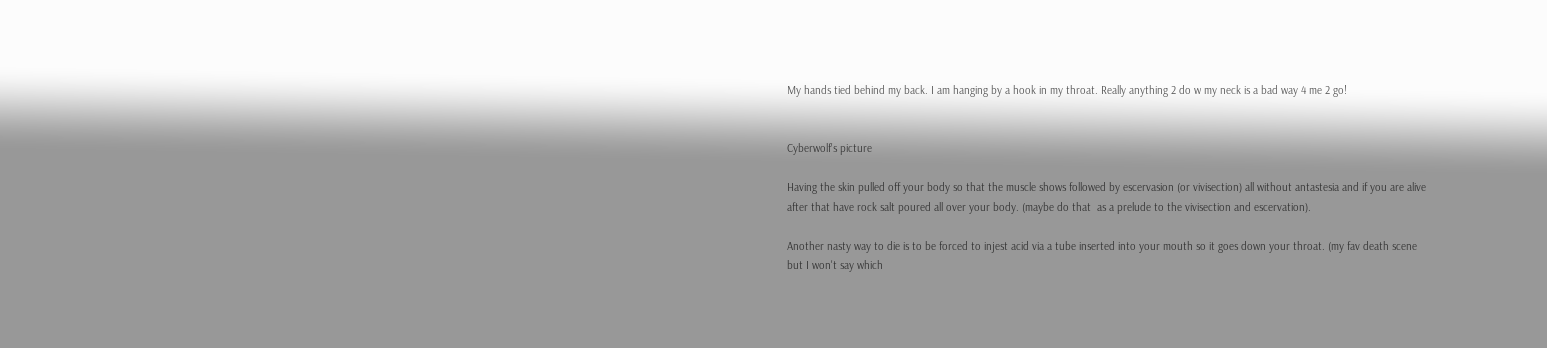My hands tied behind my back. I am hanging by a hook in my throat. Really anything 2 do w my neck is a bad way 4 me 2 go!


Cyberwolf's picture

Having the skin pulled off your body so that the muscle shows followed by escervasion (or vivisection) all without antastesia and if you are alive after that have rock salt poured all over your body. (maybe do that  as a prelude to the vivisection and escervation).

Another nasty way to die is to be forced to injest acid via a tube inserted into your mouth so it goes down your throat. (my fav death scene but I won't say which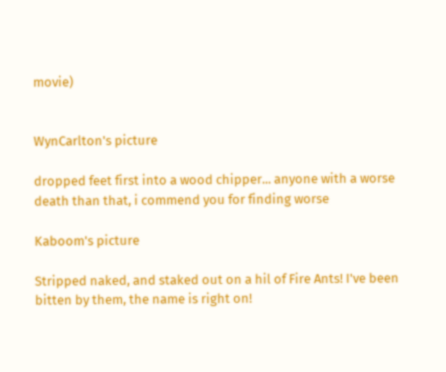movie)


WynCarlton's picture

dropped feet first into a wood chipper... anyone with a worse death than that, i commend you for finding worse

Kaboom's picture

Stripped naked, and staked out on a hil of Fire Ants! I've been bitten by them, the name is right on!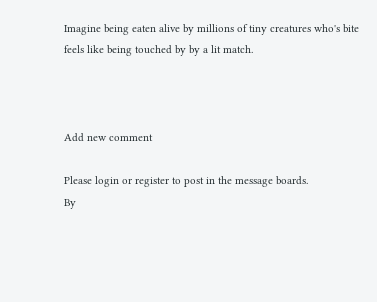Imagine being eaten alive by millions of tiny creatures who's bite feels like being touched by by a lit match.



Add new comment

Please login or register to post in the message boards.
By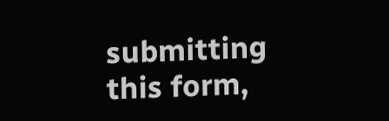submitting this form,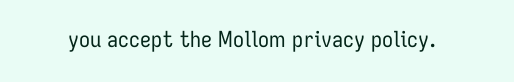you accept the Mollom privacy policy.